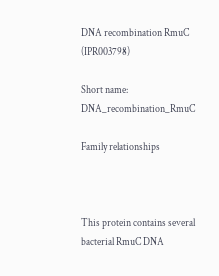DNA recombination RmuC (IPR003798)

Short name: DNA_recombination_RmuC

Family relationships



This protein contains several bacterial RmuC DNA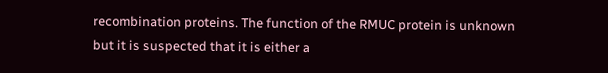recombination proteins. The function of the RMUC protein is unknown but it is suspected that it is either a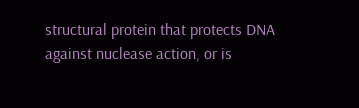structural protein that protects DNA against nuclease action, or is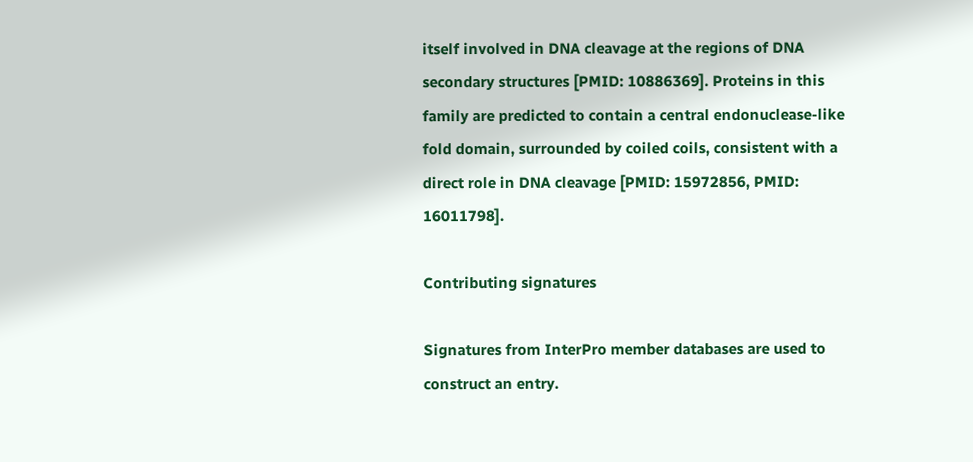itself involved in DNA cleavage at the regions of DNA secondary structures [PMID: 10886369]. Proteins in this family are predicted to contain a central endonuclease-like fold domain, surrounded by coiled coils, consistent with a direct role in DNA cleavage [PMID: 15972856, PMID: 16011798].

Contributing signatures

Signatures from InterPro member databases are used to construct an entry.